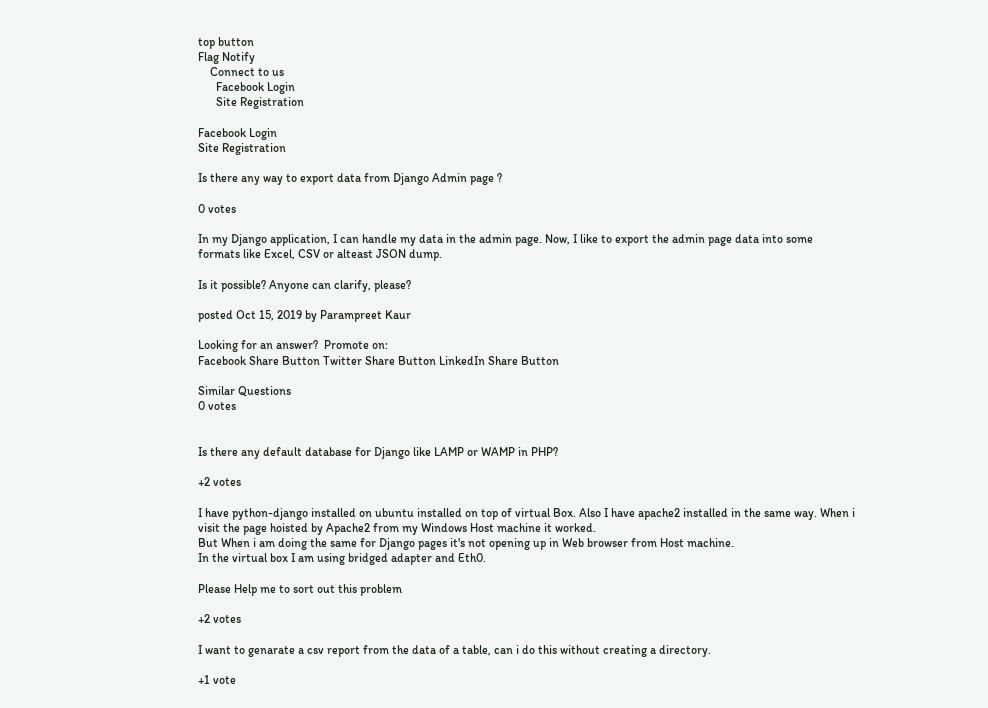top button
Flag Notify
    Connect to us
      Facebook Login
      Site Registration

Facebook Login
Site Registration

Is there any way to export data from Django Admin page ?

0 votes

In my Django application, I can handle my data in the admin page. Now, I like to export the admin page data into some formats like Excel, CSV or alteast JSON dump.

Is it possible? Anyone can clarify, please?

posted Oct 15, 2019 by Parampreet Kaur

Looking for an answer?  Promote on:
Facebook Share Button Twitter Share Button LinkedIn Share Button

Similar Questions
0 votes


Is there any default database for Django like LAMP or WAMP in PHP?

+2 votes

I have python-django installed on ubuntu installed on top of virtual Box. Also I have apache2 installed in the same way. When i visit the page hoisted by Apache2 from my Windows Host machine it worked.
But When i am doing the same for Django pages it's not opening up in Web browser from Host machine.
In the virtual box I am using bridged adapter and Eth0.

Please Help me to sort out this problem

+2 votes

I want to genarate a csv report from the data of a table, can i do this without creating a directory.

+1 vote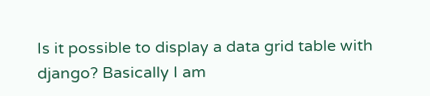Is it possible to display a data grid table with django? Basically I am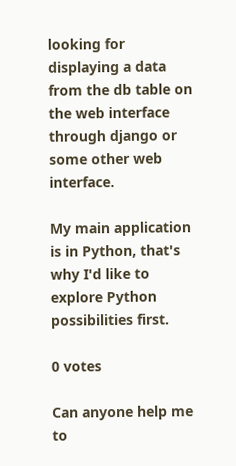looking for displaying a data from the db table on the web interface through django or some other web interface.

My main application is in Python, that's why I'd like to explore Python possibilities first.

0 votes

Can anyone help me to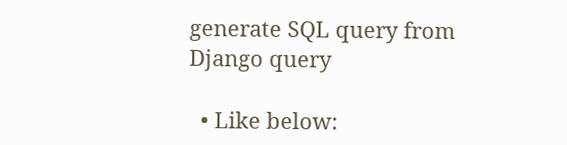generate SQL query from Django query

  • Like below: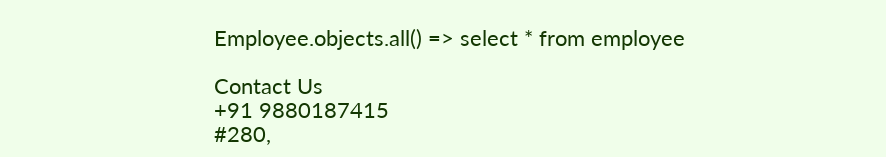Employee.objects.all() => select * from employee

Contact Us
+91 9880187415
#280,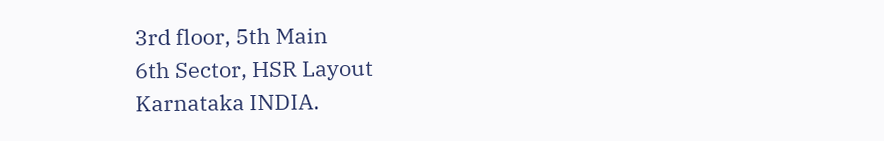3rd floor, 5th Main
6th Sector, HSR Layout
Karnataka INDIA.